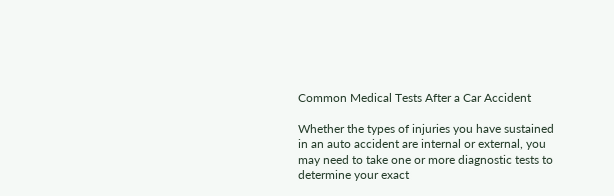Common Medical Tests After a Car Accident

Whether the types of injuries you have sustained in an auto accident are internal or external, you may need to take one or more diagnostic tests to determine your exact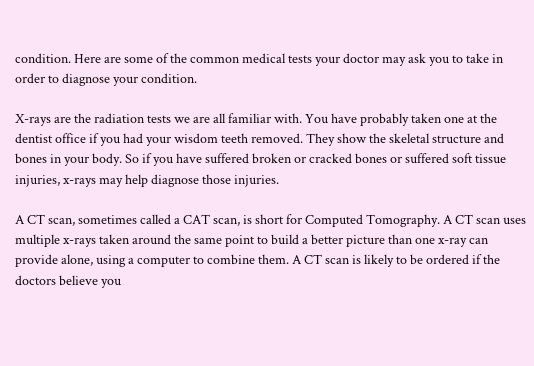condition. Here are some of the common medical tests your doctor may ask you to take in order to diagnose your condition.

X-rays are the radiation tests we are all familiar with. You have probably taken one at the dentist office if you had your wisdom teeth removed. They show the skeletal structure and bones in your body. So if you have suffered broken or cracked bones or suffered soft tissue injuries, x-rays may help diagnose those injuries.

A CT scan, sometimes called a CAT scan, is short for Computed Tomography. A CT scan uses multiple x-rays taken around the same point to build a better picture than one x-ray can provide alone, using a computer to combine them. A CT scan is likely to be ordered if the doctors believe you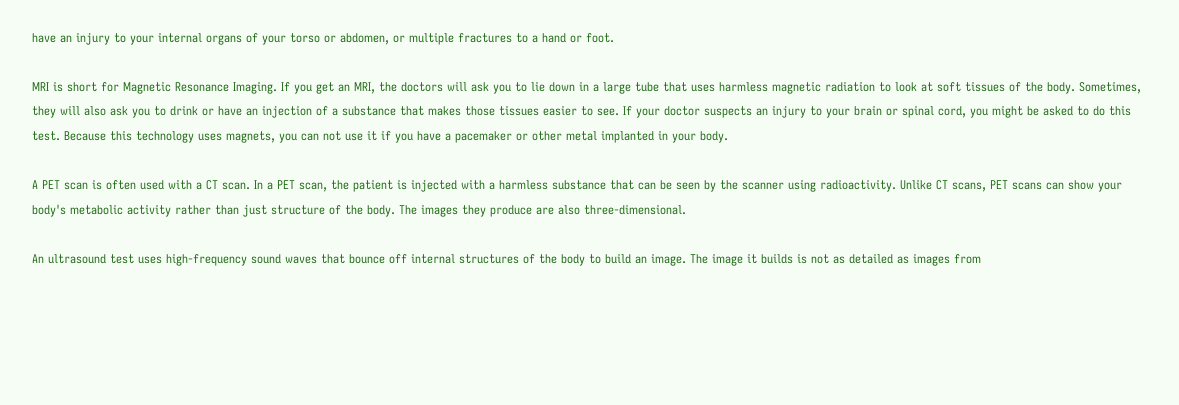have an injury to your internal organs of your torso or abdomen, or multiple fractures to a hand or foot.

MRI is short for Magnetic Resonance Imaging. If you get an MRI, the doctors will ask you to lie down in a large tube that uses harmless magnetic radiation to look at soft tissues of the body. Sometimes, they will also ask you to drink or have an injection of a substance that makes those tissues easier to see. If your doctor suspects an injury to your brain or spinal cord, you might be asked to do this test. Because this technology uses magnets, you can not use it if you have a pacemaker or other metal implanted in your body.

A PET scan is often used with a CT scan. In a PET scan, the patient is injected with a harmless substance that can be seen by the scanner using radioactivity. Unlike CT scans, PET scans can show your body's metabolic activity rather than just structure of the body. The images they produce are also three-dimensional.

An ultrasound test uses high-frequency sound waves that bounce off internal structures of the body to build an image. The image it builds is not as detailed as images from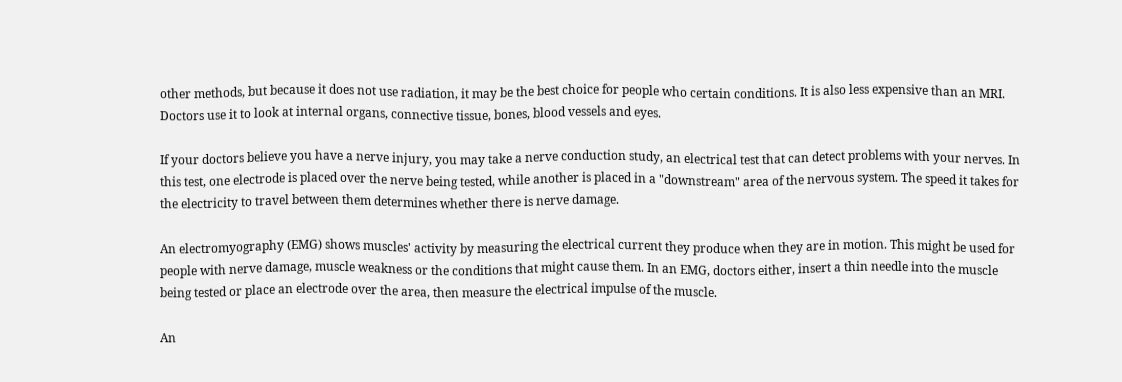other methods, but because it does not use radiation, it may be the best choice for people who certain conditions. It is also less expensive than an MRI. Doctors use it to look at internal organs, connective tissue, bones, blood vessels and eyes.

If your doctors believe you have a nerve injury, you may take a nerve conduction study, an electrical test that can detect problems with your nerves. In this test, one electrode is placed over the nerve being tested, while another is placed in a "downstream" area of the nervous system. The speed it takes for the electricity to travel between them determines whether there is nerve damage.

An electromyography (EMG) shows muscles' activity by measuring the electrical current they produce when they are in motion. This might be used for people with nerve damage, muscle weakness or the conditions that might cause them. In an EMG, doctors either, insert a thin needle into the muscle being tested or place an electrode over the area, then measure the electrical impulse of the muscle.

An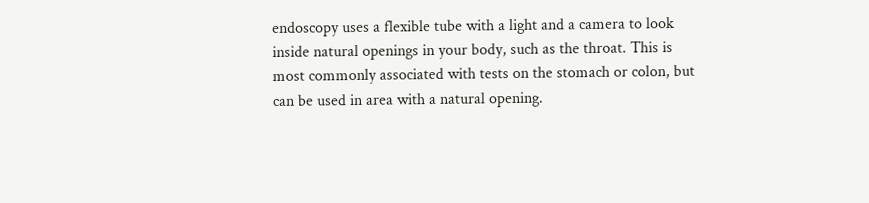endoscopy uses a flexible tube with a light and a camera to look inside natural openings in your body, such as the throat. This is most commonly associated with tests on the stomach or colon, but can be used in area with a natural opening.